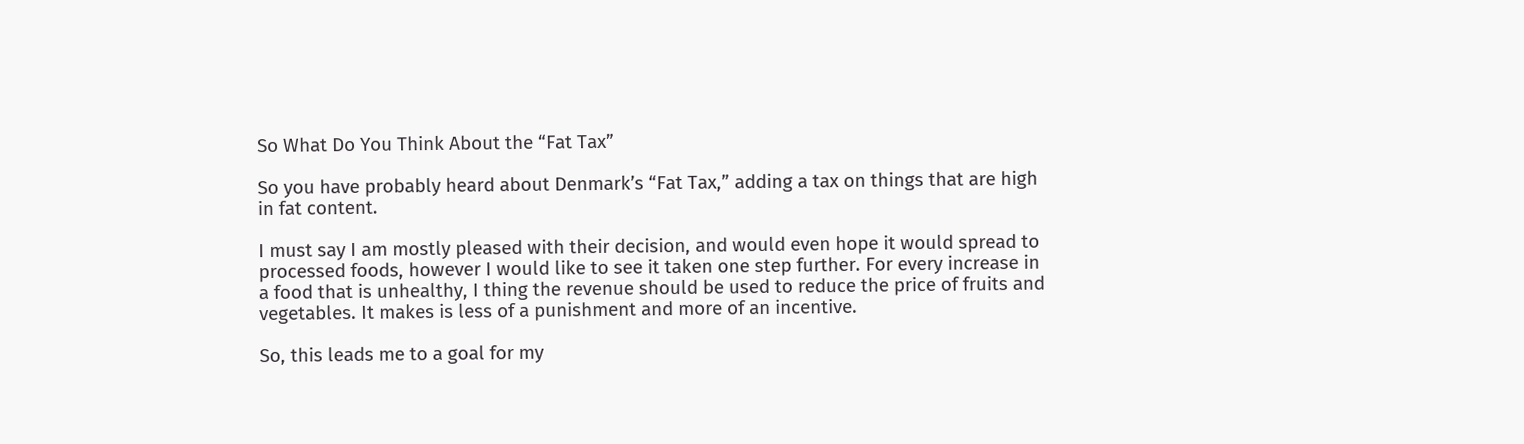So What Do You Think About the “Fat Tax”

So you have probably heard about Denmark’s “Fat Tax,” adding a tax on things that are high in fat content.

I must say I am mostly pleased with their decision, and would even hope it would spread to processed foods, however I would like to see it taken one step further. For every increase in a food that is unhealthy, I thing the revenue should be used to reduce the price of fruits and vegetables. It makes is less of a punishment and more of an incentive.

So, this leads me to a goal for my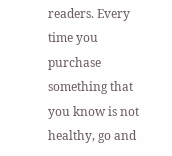readers. Every time you  purchase something that you know is not healthy, go and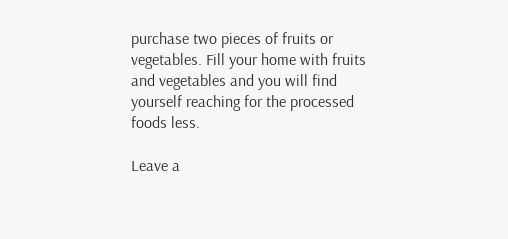purchase two pieces of fruits or vegetables. Fill your home with fruits and vegetables and you will find yourself reaching for the processed foods less.

Leave a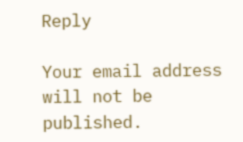Reply

Your email address will not be published.